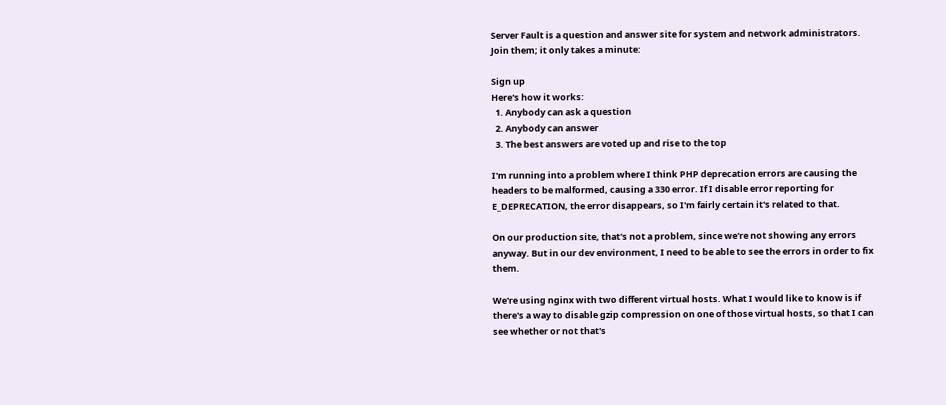Server Fault is a question and answer site for system and network administrators. Join them; it only takes a minute:

Sign up
Here's how it works:
  1. Anybody can ask a question
  2. Anybody can answer
  3. The best answers are voted up and rise to the top

I'm running into a problem where I think PHP deprecation errors are causing the headers to be malformed, causing a 330 error. If I disable error reporting for E_DEPRECATION, the error disappears, so I'm fairly certain it's related to that.

On our production site, that's not a problem, since we're not showing any errors anyway. But in our dev environment, I need to be able to see the errors in order to fix them.

We're using nginx with two different virtual hosts. What I would like to know is if there's a way to disable gzip compression on one of those virtual hosts, so that I can see whether or not that's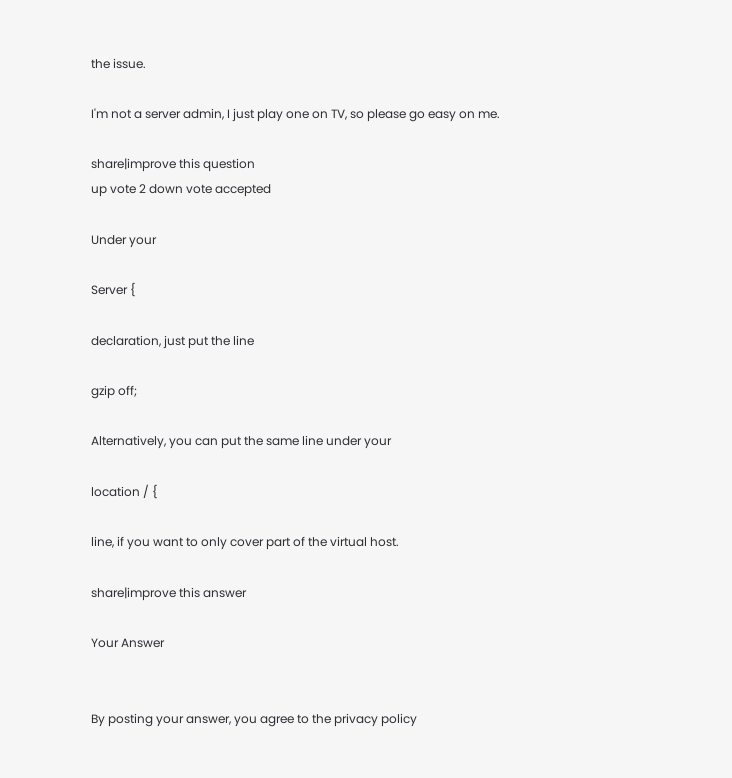the issue.

I'm not a server admin, I just play one on TV, so please go easy on me.

share|improve this question
up vote 2 down vote accepted

Under your

Server {

declaration, just put the line

gzip off;

Alternatively, you can put the same line under your

location / {

line, if you want to only cover part of the virtual host.

share|improve this answer

Your Answer


By posting your answer, you agree to the privacy policy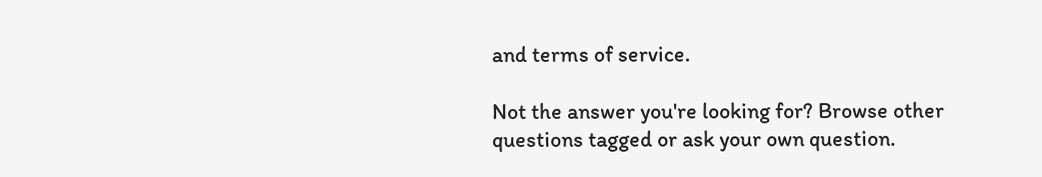and terms of service.

Not the answer you're looking for? Browse other questions tagged or ask your own question.